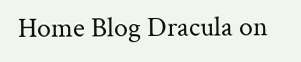Home Blog Dracula on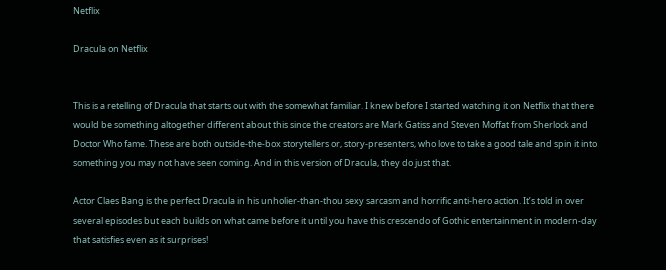Netflix

Dracula on Netflix


This is a retelling of Dracula that starts out with the somewhat familiar. I knew before I started watching it on Netflix that there would be something altogether different about this since the creators are Mark Gatiss and Steven Moffat from Sherlock and Doctor Who fame. These are both outside-the-box storytellers or, story-presenters, who love to take a good tale and spin it into something you may not have seen coming. And in this version of Dracula, they do just that.

Actor Claes Bang is the perfect Dracula in his unholier-than-thou sexy sarcasm and horrific anti-hero action. It’s told in over several episodes but each builds on what came before it until you have this crescendo of Gothic entertainment in modern-day that satisfies even as it surprises!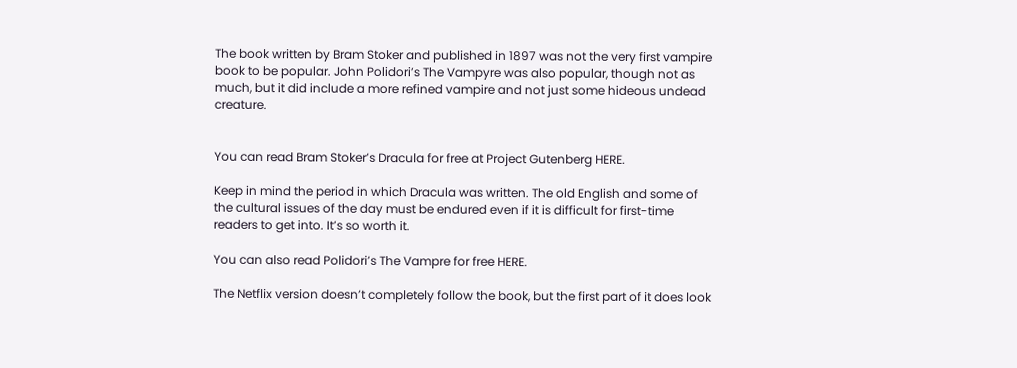The book written by Bram Stoker and published in 1897 was not the very first vampire book to be popular. John Polidori’s The Vampyre was also popular, though not as much, but it did include a more refined vampire and not just some hideous undead creature.


You can read Bram Stoker’s Dracula for free at Project Gutenberg HERE.

Keep in mind the period in which Dracula was written. The old English and some of the cultural issues of the day must be endured even if it is difficult for first-time readers to get into. It’s so worth it.

You can also read Polidori’s The Vampre for free HERE.

The Netflix version doesn’t completely follow the book, but the first part of it does look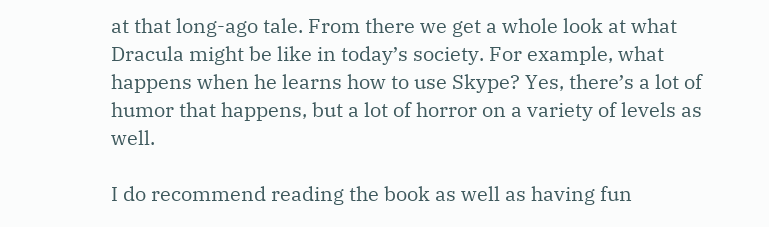at that long-ago tale. From there we get a whole look at what Dracula might be like in today’s society. For example, what happens when he learns how to use Skype? Yes, there’s a lot of humor that happens, but a lot of horror on a variety of levels as well.

I do recommend reading the book as well as having fun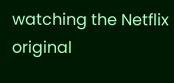watching the Netflix original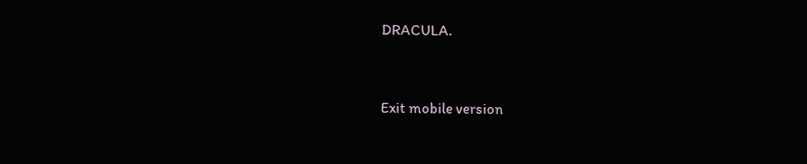DRACULA.



Exit mobile version